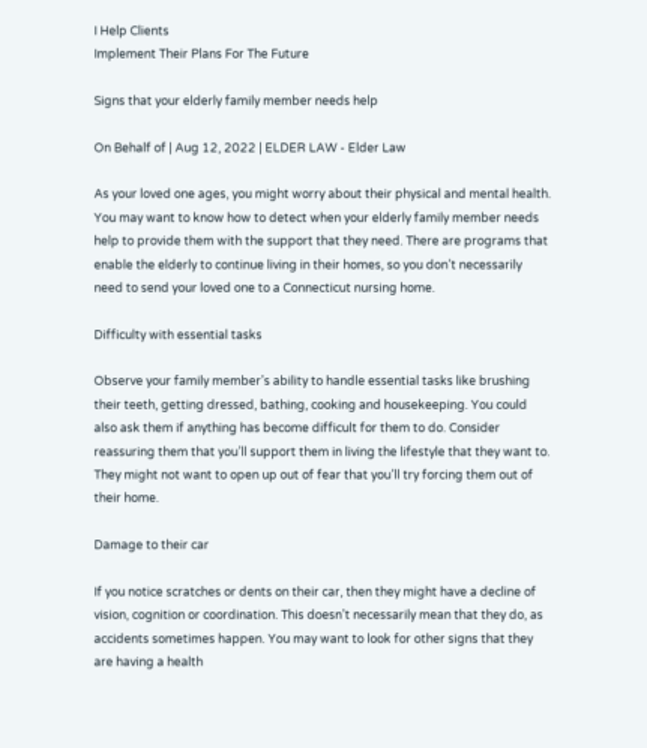I Help Clients
Implement Their Plans For The Future

Signs that your elderly family member needs help

On Behalf of | Aug 12, 2022 | ELDER LAW - Elder Law

As your loved one ages, you might worry about their physical and mental health. You may want to know how to detect when your elderly family member needs help to provide them with the support that they need. There are programs that enable the elderly to continue living in their homes, so you don’t necessarily need to send your loved one to a Connecticut nursing home.

Difficulty with essential tasks

Observe your family member’s ability to handle essential tasks like brushing their teeth, getting dressed, bathing, cooking and housekeeping. You could also ask them if anything has become difficult for them to do. Consider reassuring them that you’ll support them in living the lifestyle that they want to. They might not want to open up out of fear that you’ll try forcing them out of their home.

Damage to their car

If you notice scratches or dents on their car, then they might have a decline of vision, cognition or coordination. This doesn’t necessarily mean that they do, as accidents sometimes happen. You may want to look for other signs that they are having a health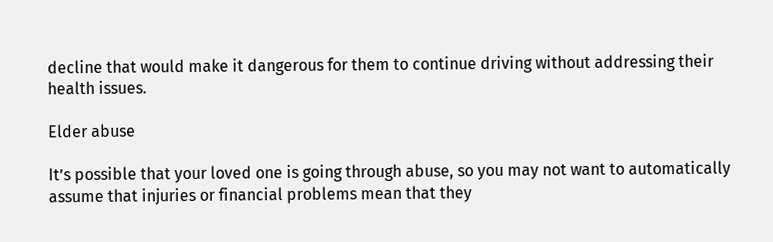decline that would make it dangerous for them to continue driving without addressing their health issues.

Elder abuse

It’s possible that your loved one is going through abuse, so you may not want to automatically assume that injuries or financial problems mean that they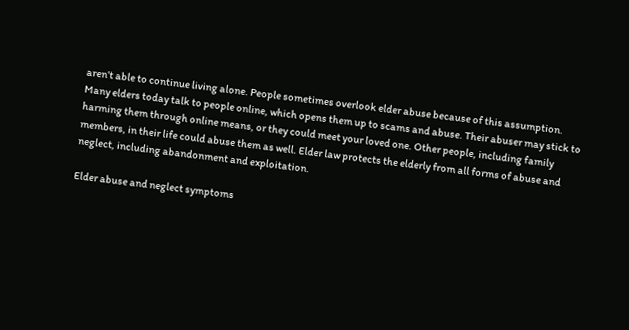aren’t able to continue living alone. People sometimes overlook elder abuse because of this assumption. Many elders today talk to people online, which opens them up to scams and abuse. Their abuser may stick to harming them through online means, or they could meet your loved one. Other people, including family members, in their life could abuse them as well. Elder law protects the elderly from all forms of abuse and neglect, including abandonment and exploitation.

Elder abuse and neglect symptoms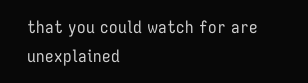that you could watch for are unexplained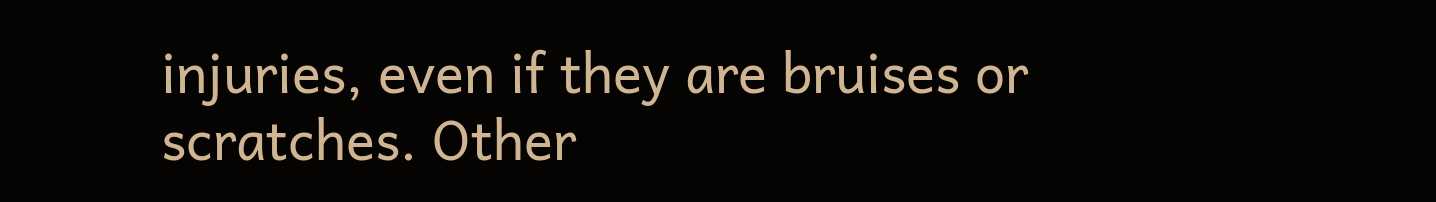injuries, even if they are bruises or scratches. Other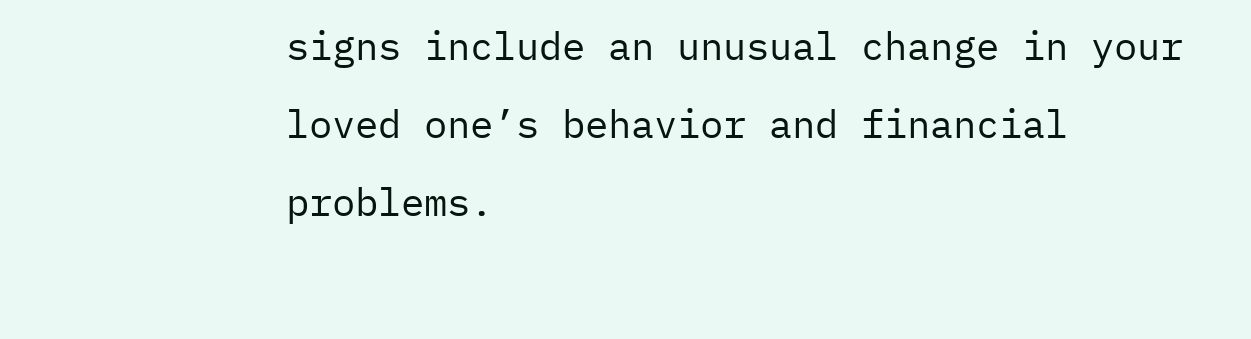signs include an unusual change in your loved one’s behavior and financial problems.